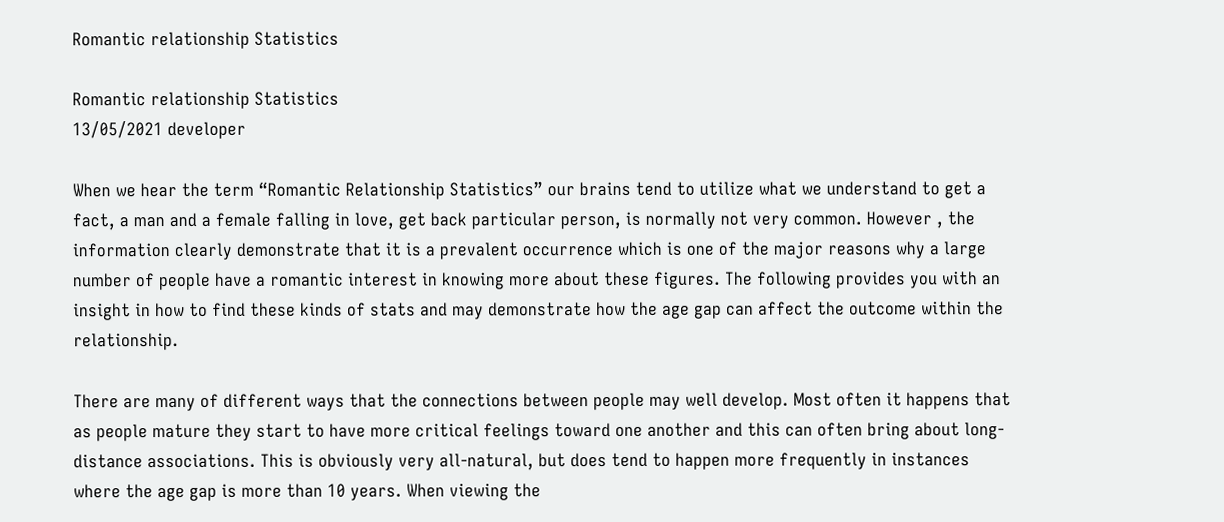Romantic relationship Statistics

Romantic relationship Statistics
13/05/2021 developer

When we hear the term “Romantic Relationship Statistics” our brains tend to utilize what we understand to get a fact, a man and a female falling in love, get back particular person, is normally not very common. However , the information clearly demonstrate that it is a prevalent occurrence which is one of the major reasons why a large number of people have a romantic interest in knowing more about these figures. The following provides you with an insight in how to find these kinds of stats and may demonstrate how the age gap can affect the outcome within the relationship.

There are many of different ways that the connections between people may well develop. Most often it happens that as people mature they start to have more critical feelings toward one another and this can often bring about long-distance associations. This is obviously very all-natural, but does tend to happen more frequently in instances where the age gap is more than 10 years. When viewing the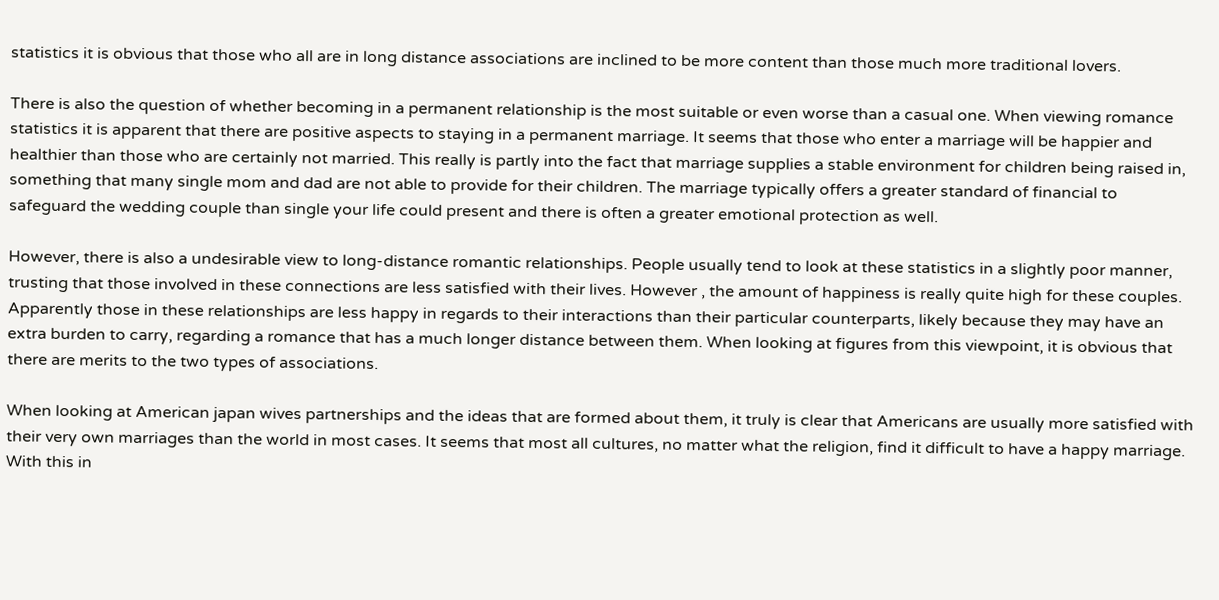statistics it is obvious that those who all are in long distance associations are inclined to be more content than those much more traditional lovers.

There is also the question of whether becoming in a permanent relationship is the most suitable or even worse than a casual one. When viewing romance statistics it is apparent that there are positive aspects to staying in a permanent marriage. It seems that those who enter a marriage will be happier and healthier than those who are certainly not married. This really is partly into the fact that marriage supplies a stable environment for children being raised in, something that many single mom and dad are not able to provide for their children. The marriage typically offers a greater standard of financial to safeguard the wedding couple than single your life could present and there is often a greater emotional protection as well.

However, there is also a undesirable view to long-distance romantic relationships. People usually tend to look at these statistics in a slightly poor manner, trusting that those involved in these connections are less satisfied with their lives. However , the amount of happiness is really quite high for these couples. Apparently those in these relationships are less happy in regards to their interactions than their particular counterparts, likely because they may have an extra burden to carry, regarding a romance that has a much longer distance between them. When looking at figures from this viewpoint, it is obvious that there are merits to the two types of associations.

When looking at American japan wives partnerships and the ideas that are formed about them, it truly is clear that Americans are usually more satisfied with their very own marriages than the world in most cases. It seems that most all cultures, no matter what the religion, find it difficult to have a happy marriage. With this in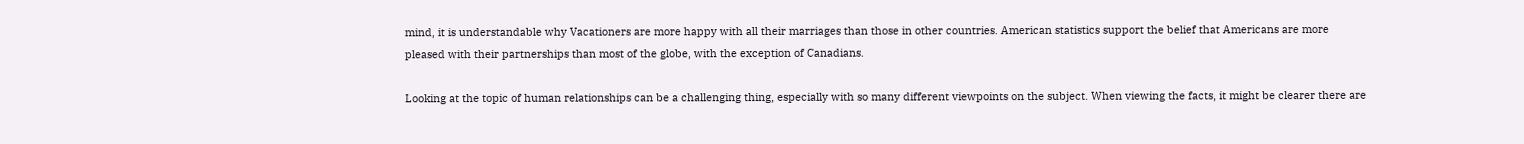mind, it is understandable why Vacationers are more happy with all their marriages than those in other countries. American statistics support the belief that Americans are more pleased with their partnerships than most of the globe, with the exception of Canadians.

Looking at the topic of human relationships can be a challenging thing, especially with so many different viewpoints on the subject. When viewing the facts, it might be clearer there are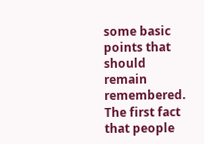some basic points that should remain remembered. The first fact that people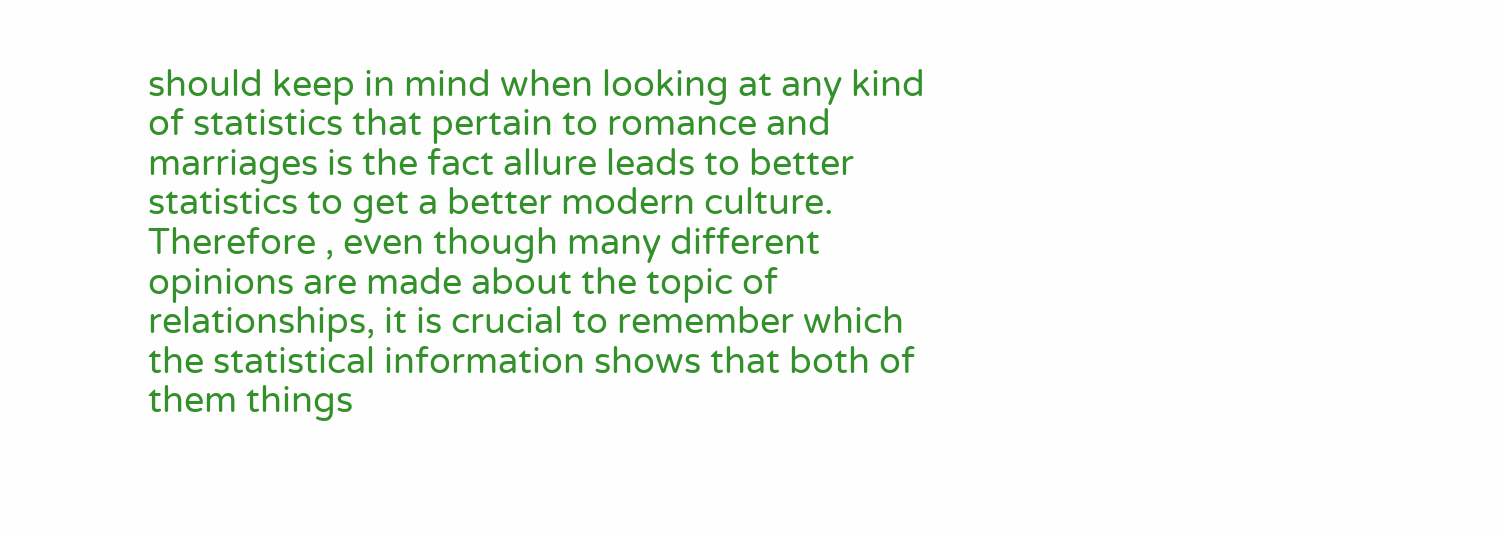should keep in mind when looking at any kind of statistics that pertain to romance and marriages is the fact allure leads to better statistics to get a better modern culture. Therefore , even though many different opinions are made about the topic of relationships, it is crucial to remember which the statistical information shows that both of them things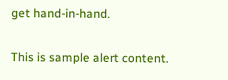get hand-in-hand.

This is sample alert content.